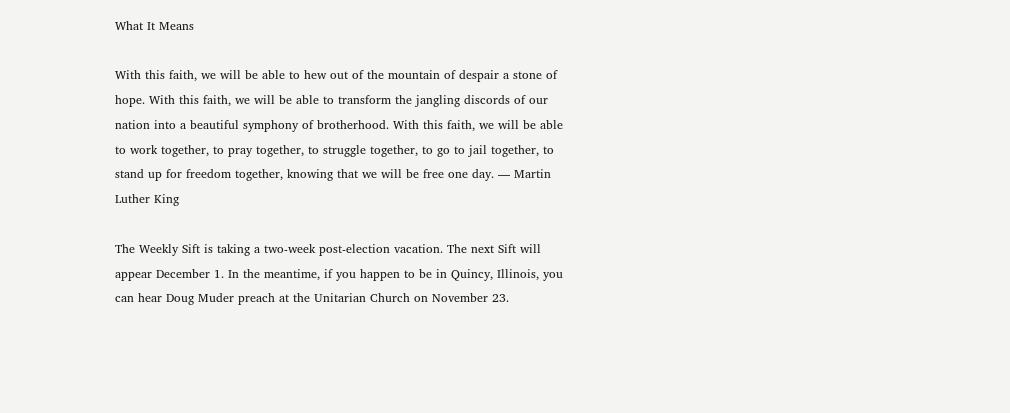What It Means

With this faith, we will be able to hew out of the mountain of despair a stone of hope. With this faith, we will be able to transform the jangling discords of our nation into a beautiful symphony of brotherhood. With this faith, we will be able to work together, to pray together, to struggle together, to go to jail together, to stand up for freedom together, knowing that we will be free one day. — Martin Luther King

The Weekly Sift is taking a two-week post-election vacation. The next Sift will appear December 1. In the meantime, if you happen to be in Quincy, Illinois, you can hear Doug Muder preach at the Unitarian Church on November 23.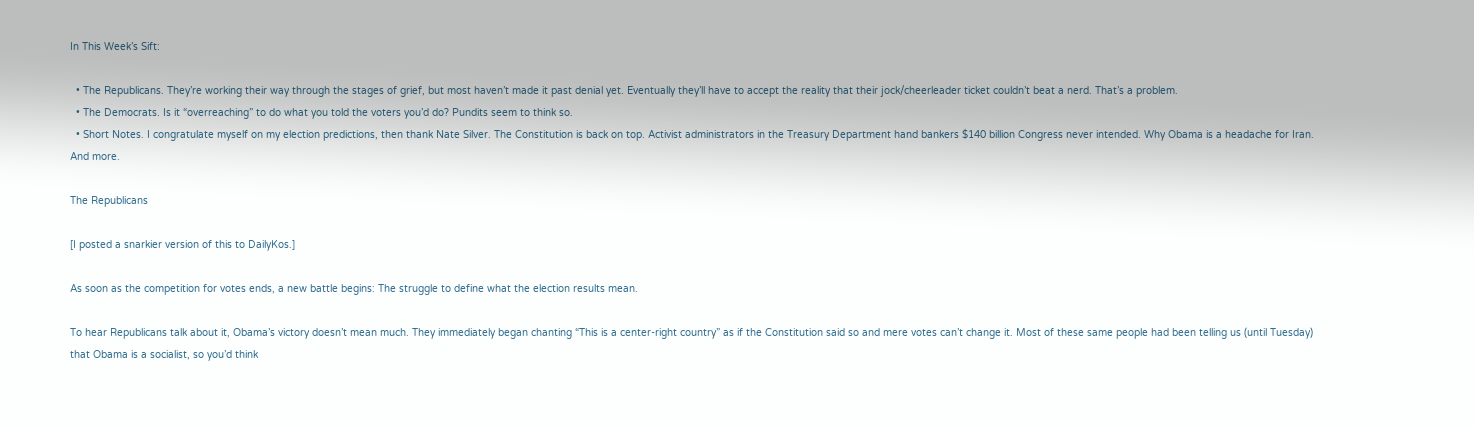In This Week’s Sift:

  • The Republicans. They’re working their way through the stages of grief, but most haven’t made it past denial yet. Eventually they’ll have to accept the reality that their jock/cheerleader ticket couldn’t beat a nerd. That’s a problem.
  • The Democrats. Is it “overreaching” to do what you told the voters you’d do? Pundits seem to think so.
  • Short Notes. I congratulate myself on my election predictions, then thank Nate Silver. The Constitution is back on top. Activist administrators in the Treasury Department hand bankers $140 billion Congress never intended. Why Obama is a headache for Iran. And more.

The Republicans

[I posted a snarkier version of this to DailyKos.]

As soon as the competition for votes ends, a new battle begins: The struggle to define what the election results mean.

To hear Republicans talk about it, Obama’s victory doesn’t mean much. They immediately began chanting “This is a center-right country” as if the Constitution said so and mere votes can’t change it. Most of these same people had been telling us (until Tuesday) that Obama is a socialist, so you’d think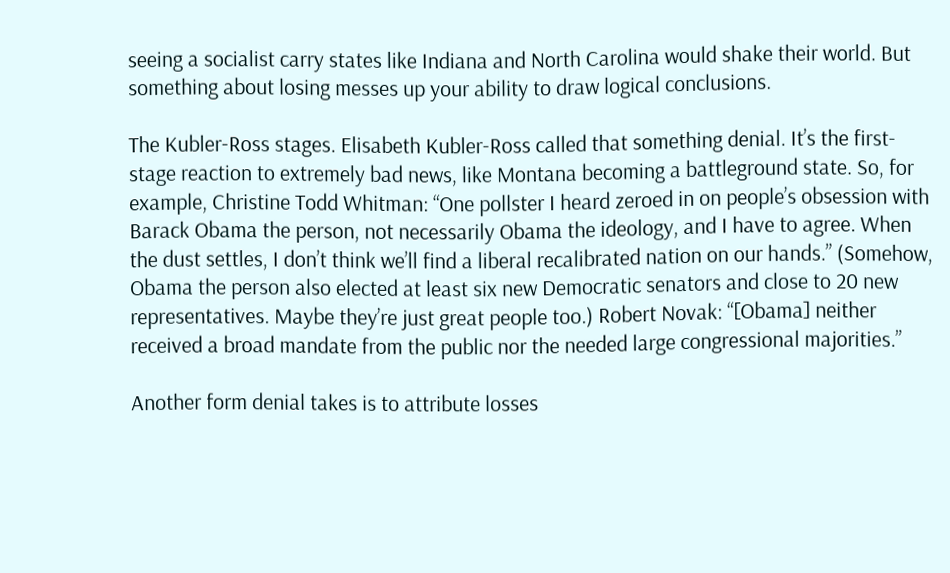seeing a socialist carry states like Indiana and North Carolina would shake their world. But something about losing messes up your ability to draw logical conclusions.

The Kubler-Ross stages. Elisabeth Kubler-Ross called that something denial. It’s the first-stage reaction to extremely bad news, like Montana becoming a battleground state. So, for example, Christine Todd Whitman: “One pollster I heard zeroed in on people’s obsession with Barack Obama the person, not necessarily Obama the ideology, and I have to agree. When the dust settles, I don’t think we’ll find a liberal recalibrated nation on our hands.” (Somehow, Obama the person also elected at least six new Democratic senators and close to 20 new representatives. Maybe they’re just great people too.) Robert Novak: “[Obama] neither received a broad mandate from the public nor the needed large congressional majorities.”

Another form denial takes is to attribute losses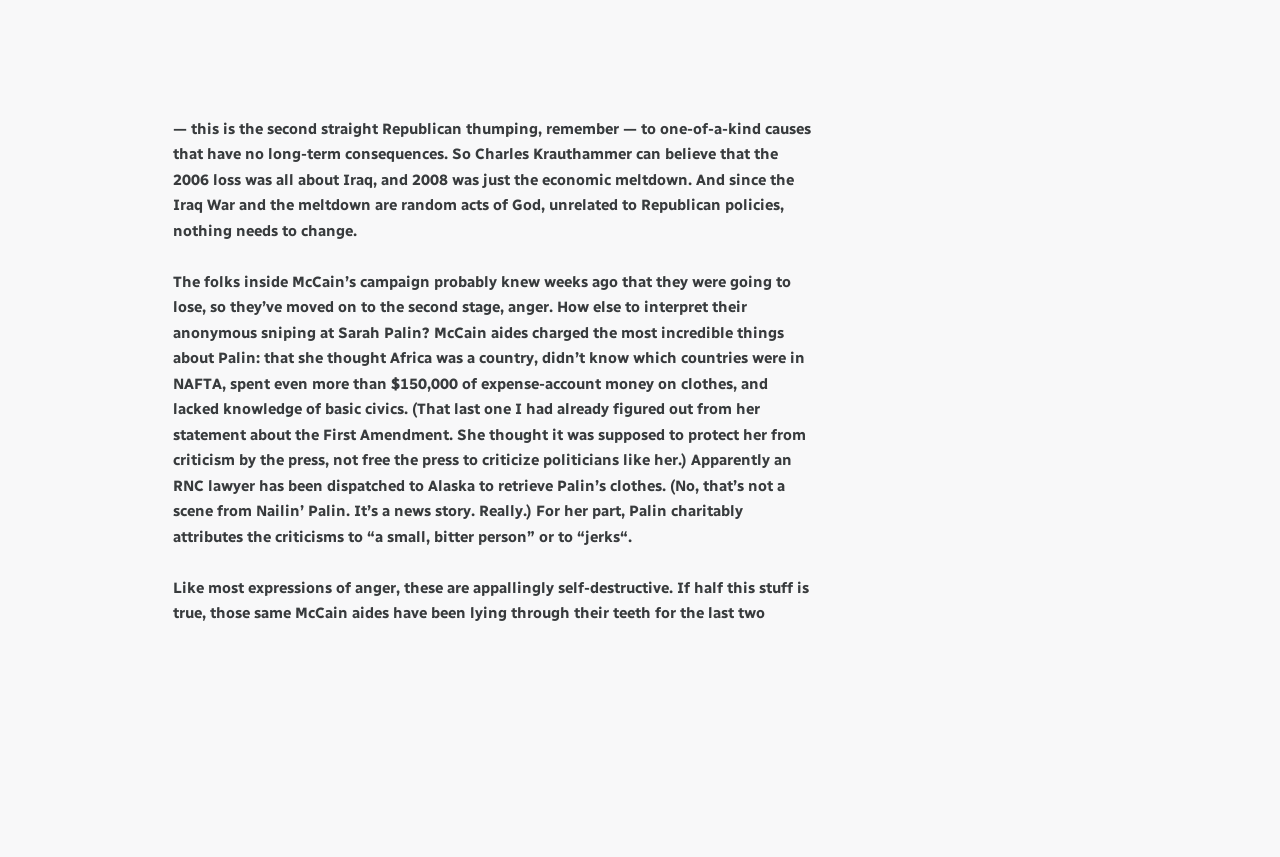— this is the second straight Republican thumping, remember — to one-of-a-kind causes that have no long-term consequences. So Charles Krauthammer can believe that the 2006 loss was all about Iraq, and 2008 was just the economic meltdown. And since the Iraq War and the meltdown are random acts of God, unrelated to Republican policies, nothing needs to change.

The folks inside McCain’s campaign probably knew weeks ago that they were going to lose, so they’ve moved on to the second stage, anger. How else to interpret their anonymous sniping at Sarah Palin? McCain aides charged the most incredible things about Palin: that she thought Africa was a country, didn’t know which countries were in NAFTA, spent even more than $150,000 of expense-account money on clothes, and lacked knowledge of basic civics. (That last one I had already figured out from her statement about the First Amendment. She thought it was supposed to protect her from criticism by the press, not free the press to criticize politicians like her.) Apparently an RNC lawyer has been dispatched to Alaska to retrieve Palin’s clothes. (No, that’s not a scene from Nailin’ Palin. It’s a news story. Really.) For her part, Palin charitably attributes the criticisms to “a small, bitter person” or to “jerks“.

Like most expressions of anger, these are appallingly self-destructive. If half this stuff is true, those same McCain aides have been lying through their teeth for the last two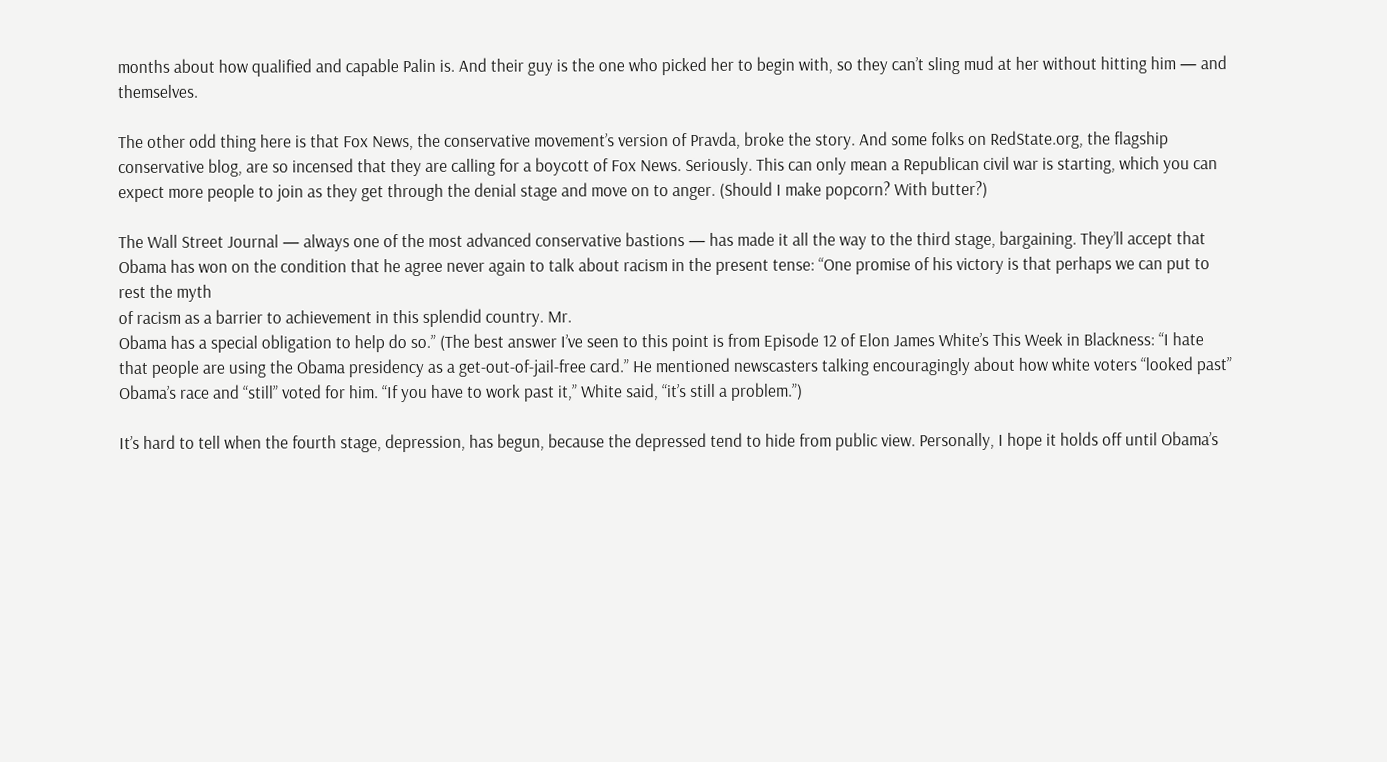months about how qualified and capable Palin is. And their guy is the one who picked her to begin with, so they can’t sling mud at her without hitting him — and themselves.

The other odd thing here is that Fox News, the conservative movement’s version of Pravda, broke the story. And some folks on RedState.org, the flagship conservative blog, are so incensed that they are calling for a boycott of Fox News. Seriously. This can only mean a Republican civil war is starting, which you can expect more people to join as they get through the denial stage and move on to anger. (Should I make popcorn? With butter?)

The Wall Street Journal — always one of the most advanced conservative bastions — has made it all the way to the third stage, bargaining. They’ll accept that Obama has won on the condition that he agree never again to talk about racism in the present tense: “One promise of his victory is that perhaps we can put to rest the myth
of racism as a barrier to achievement in this splendid country. Mr.
Obama has a special obligation to help do so.” (The best answer I’ve seen to this point is from Episode 12 of Elon James White’s This Week in Blackness: “I hate that people are using the Obama presidency as a get-out-of-jail-free card.” He mentioned newscasters talking encouragingly about how white voters “looked past” Obama’s race and “still” voted for him. “If you have to work past it,” White said, “it’s still a problem.”)

It’s hard to tell when the fourth stage, depression, has begun, because the depressed tend to hide from public view. Personally, I hope it holds off until Obama’s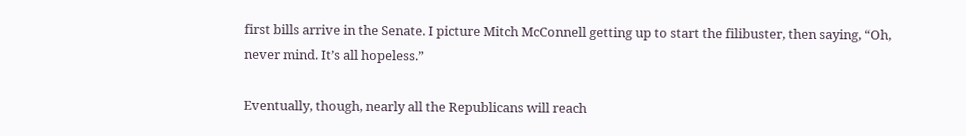first bills arrive in the Senate. I picture Mitch McConnell getting up to start the filibuster, then saying, “Oh, never mind. It’s all hopeless.”

Eventually, though, nearly all the Republicans will reach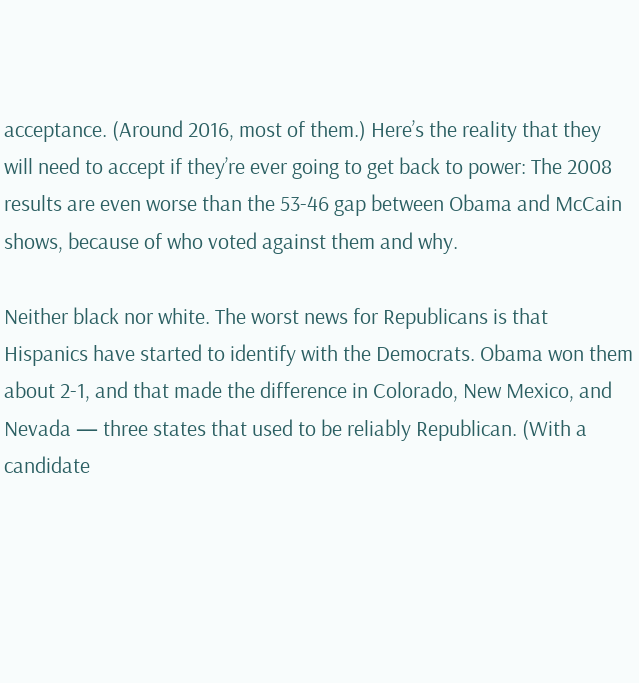acceptance. (Around 2016, most of them.) Here’s the reality that they will need to accept if they’re ever going to get back to power: The 2008 results are even worse than the 53-46 gap between Obama and McCain shows, because of who voted against them and why.

Neither black nor white. The worst news for Republicans is that Hispanics have started to identify with the Democrats. Obama won them about 2-1, and that made the difference in Colorado, New Mexico, and Nevada — three states that used to be reliably Republican. (With a candidate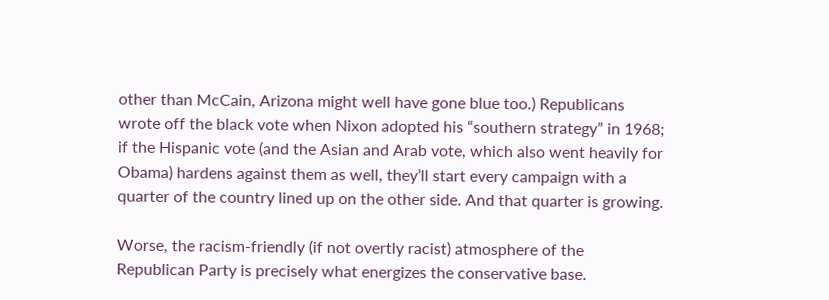other than McCain, Arizona might well have gone blue too.) Republicans wrote off the black vote when Nixon adopted his “southern strategy” in 1968; if the Hispanic vote (and the Asian and Arab vote, which also went heavily for Obama) hardens against them as well, they’ll start every campaign with a quarter of the country lined up on the other side. And that quarter is growing.

Worse, the racism-friendly (if not overtly racist) atmosphere of the Republican Party is precisely what energizes the conservative base.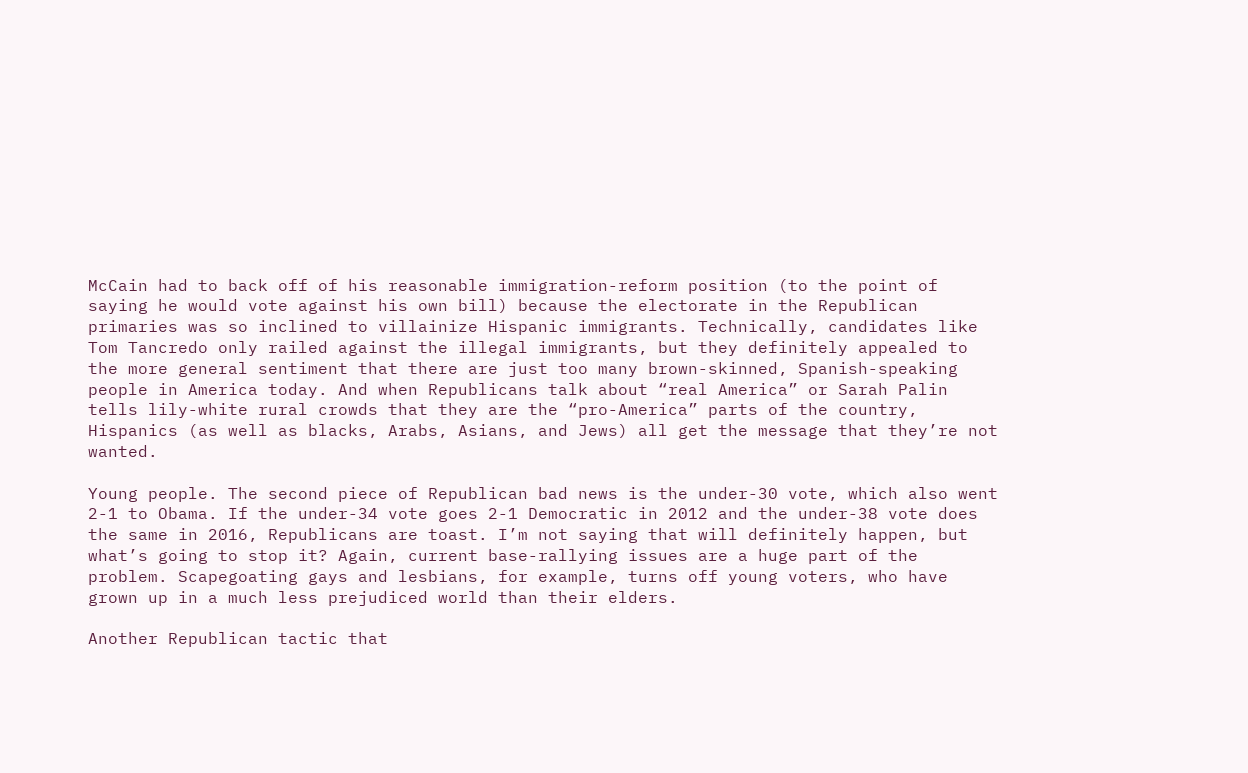McCain had to back off of his reasonable immigration-reform position (to the point of saying he would vote against his own bill) because the electorate in the Republican primaries was so inclined to villainize Hispanic immigrants. Technically, candidates like Tom Tancredo only railed against the illegal immigrants, but they definitely appealed to the more general sentiment that there are just too many brown-skinned, Spanish-speaking people in America today. And when Republicans talk about “real America” or Sarah Palin tells lily-white rural crowds that they are the “pro-America” parts of the country, Hispanics (as well as blacks, Arabs, Asians, and Jews) all get the message that they’re not wanted.

Young people. The second piece of Republican bad news is the under-30 vote, which also went 2-1 to Obama. If the under-34 vote goes 2-1 Democratic in 2012 and the under-38 vote does the same in 2016, Republicans are toast. I’m not saying that will definitely happen, but what’s going to stop it? Again, current base-rallying issues are a huge part of the problem. Scapegoating gays and lesbians, for example, turns off young voters, who have grown up in a much less prejudiced world than their elders.

Another Republican tactic that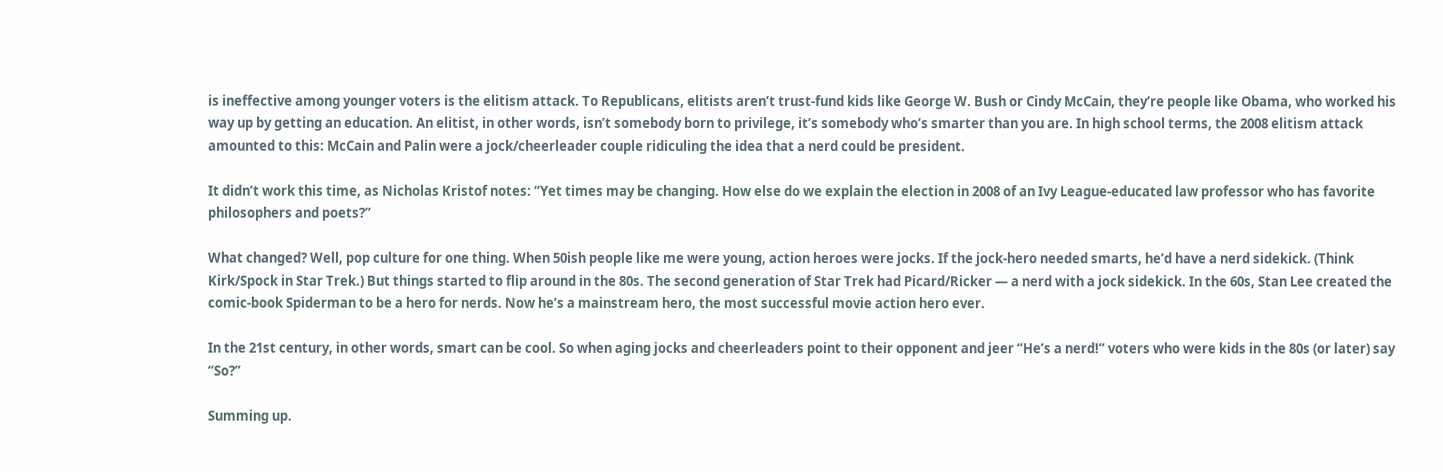is ineffective among younger voters is the elitism attack. To Republicans, elitists aren’t trust-fund kids like George W. Bush or Cindy McCain, they’re people like Obama, who worked his way up by getting an education. An elitist, in other words, isn’t somebody born to privilege, it’s somebody who’s smarter than you are. In high school terms, the 2008 elitism attack amounted to this: McCain and Palin were a jock/cheerleader couple ridiculing the idea that a nerd could be president.

It didn’t work this time, as Nicholas Kristof notes: “Yet times may be changing. How else do we explain the election in 2008 of an Ivy League-educated law professor who has favorite philosophers and poets?”

What changed? Well, pop culture for one thing. When 50ish people like me were young, action heroes were jocks. If the jock-hero needed smarts, he’d have a nerd sidekick. (Think Kirk/Spock in Star Trek.) But things started to flip around in the 80s. The second generation of Star Trek had Picard/Ricker — a nerd with a jock sidekick. In the 60s, Stan Lee created the comic-book Spiderman to be a hero for nerds. Now he’s a mainstream hero, the most successful movie action hero ever.

In the 21st century, in other words, smart can be cool. So when aging jocks and cheerleaders point to their opponent and jeer “He’s a nerd!” voters who were kids in the 80s (or later) say “So?”

Summing up.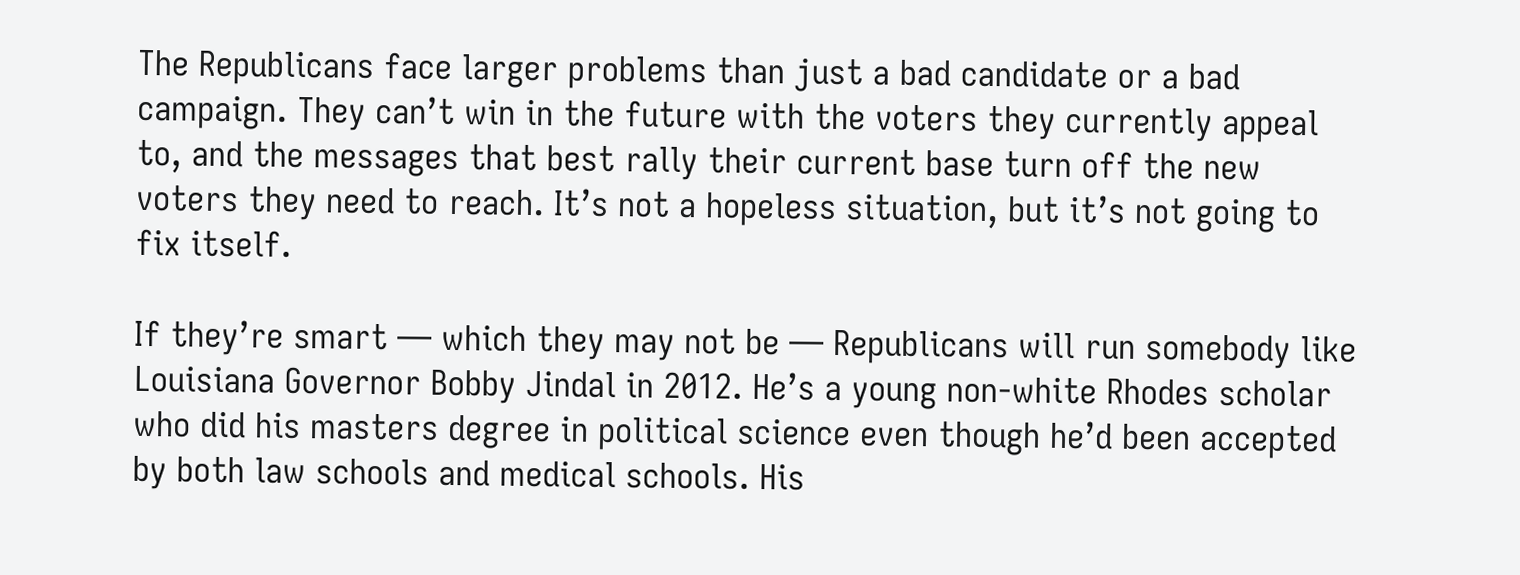The Republicans face larger problems than just a bad candidate or a bad campaign. They can’t win in the future with the voters they currently appeal to, and the messages that best rally their current base turn off the new voters they need to reach. It’s not a hopeless situation, but it’s not going to fix itself.

If they’re smart — which they may not be — Republicans will run somebody like Louisiana Governor Bobby Jindal in 2012. He’s a young non-white Rhodes scholar who did his masters degree in political science even though he’d been accepted by both law schools and medical schools. His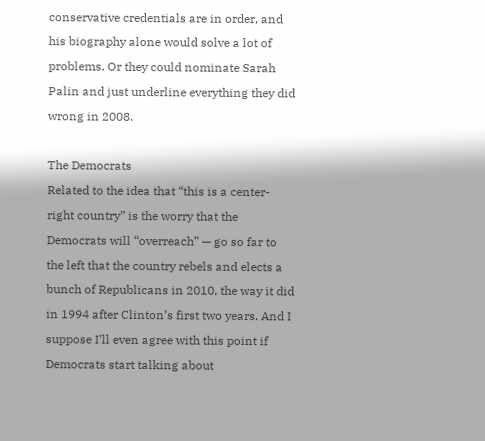conservative credentials are in order, and his biography alone would solve a lot of problems. Or they could nominate Sarah Palin and just underline everything they did wrong in 2008.

The Democrats
Related to the idea that “this is a center-right country” is the worry that the Democrats will “overreach” — go so far to the left that the country rebels and elects a bunch of Republicans in 2010, the way it did in 1994 after Clinton’s first two years. And I suppose I’ll even agree with this point if Democrats start talking about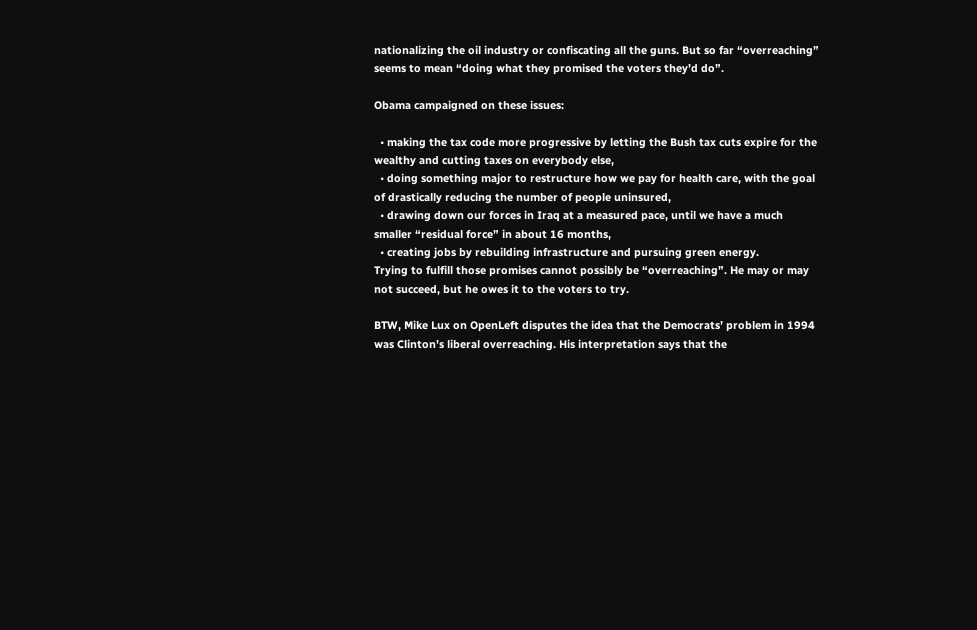nationalizing the oil industry or confiscating all the guns. But so far “overreaching” seems to mean “doing what they promised the voters they’d do”.

Obama campaigned on these issues:

  • making the tax code more progressive by letting the Bush tax cuts expire for the wealthy and cutting taxes on everybody else,
  • doing something major to restructure how we pay for health care, with the goal of drastically reducing the number of people uninsured,
  • drawing down our forces in Iraq at a measured pace, until we have a much smaller “residual force” in about 16 months,
  • creating jobs by rebuilding infrastructure and pursuing green energy.
Trying to fulfill those promises cannot possibly be “overreaching”. He may or may not succeed, but he owes it to the voters to try.

BTW, Mike Lux on OpenLeft disputes the idea that the Democrats’ problem in 1994 was Clinton’s liberal overreaching. His interpretation says that the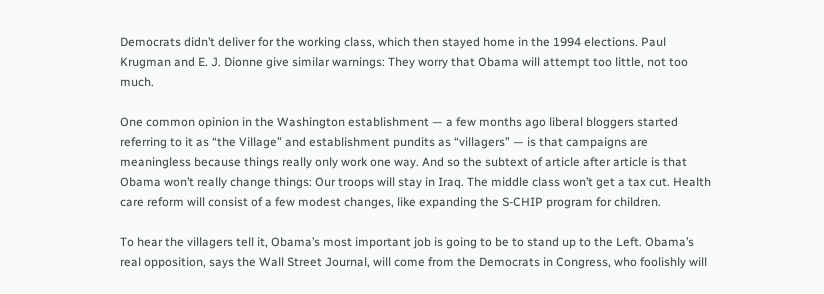Democrats didn’t deliver for the working class, which then stayed home in the 1994 elections. Paul Krugman and E. J. Dionne give similar warnings: They worry that Obama will attempt too little, not too much.

One common opinion in the Washington establishment — a few months ago liberal bloggers started referring to it as “the Village” and establishment pundits as “villagers” — is that campaigns are meaningless because things really only work one way. And so the subtext of article after article is that Obama won’t really change things: Our troops will stay in Iraq. The middle class won’t get a tax cut. Health care reform will consist of a few modest changes, like expanding the S-CHIP program for children.

To hear the villagers tell it, Obama’s most important job is going to be to stand up to the Left. Obama’s real opposition, says the Wall Street Journal, will come from the Democrats in Congress, who foolishly will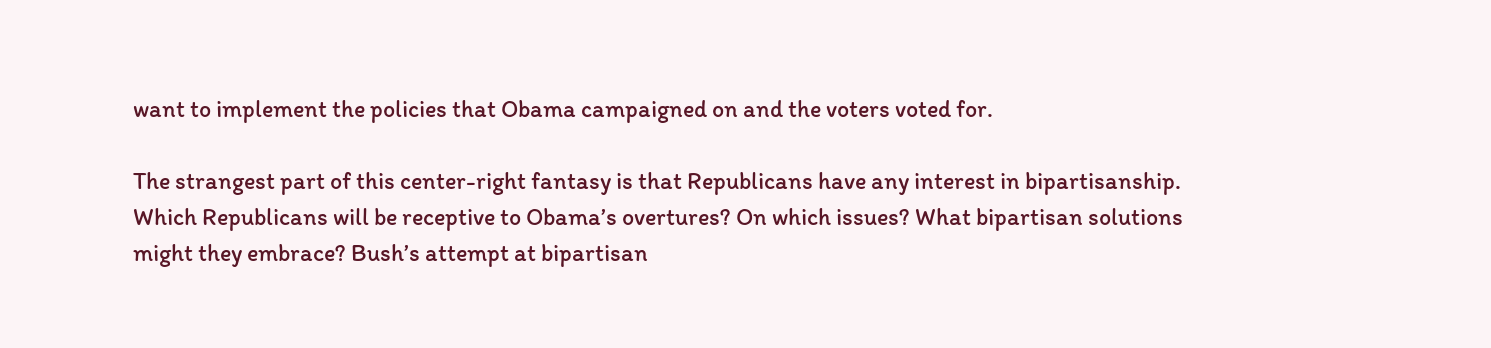want to implement the policies that Obama campaigned on and the voters voted for.

The strangest part of this center-right fantasy is that Republicans have any interest in bipartisanship. Which Republicans will be receptive to Obama’s overtures? On which issues? What bipartisan solutions might they embrace? Bush’s attempt at bipartisan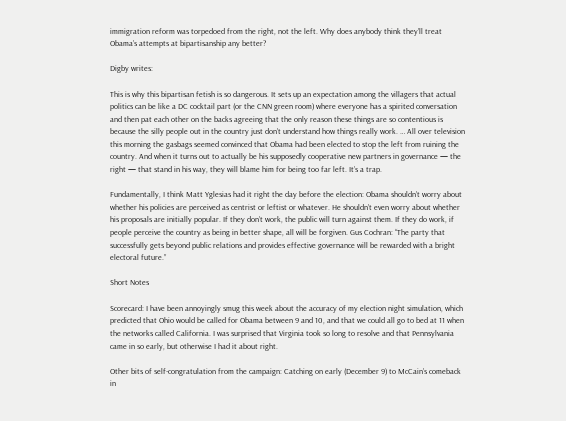immigration reform was torpedoed from the right, not the left. Why does anybody think they’ll treat Obama’s attempts at bipartisanship any better?

Digby writes:

This is why this bipartisan fetish is so dangerous. It sets up an expectation among the villagers that actual politics can be like a DC cocktail part (or the CNN green room) where everyone has a spirited conversation and then pat each other on the backs agreeing that the only reason these things are so contentious is because the silly people out in the country just don’t understand how things really work. … All over television this morning the gasbags seemed convinced that Obama had been elected to stop the left from ruining the country. And when it turns out to actually be his supposedly cooperative new partners in governance — the right — that stand in his way, they will blame him for being too far left. It’s a trap.

Fundamentally, I think Matt Yglesias had it right the day before the election: Obama shouldn’t worry about whether his policies are perceived as centrist or leftist or whatever. He shouldn’t even worry about whether his proposals are initially popular. If they don’t work, the public will turn against them. If they do work, if people perceive the country as being in better shape, all will be forgiven. Gus Cochran: “The party that successfully gets beyond public relations and provides effective governance will be rewarded with a bright electoral future.”

Short Notes

Scorecard: I have been annoyingly smug this week about the accuracy of my election night simulation, which predicted that Ohio would be called for Obama between 9 and 10, and that we could all go to bed at 11 when the networks called California. I was surprised that Virginia took so long to resolve and that Pennsylvania came in so early, but otherwise I had it about right.

Other bits of self-congratulation from the campaign: Catching on early (December 9) to McCain’s comeback in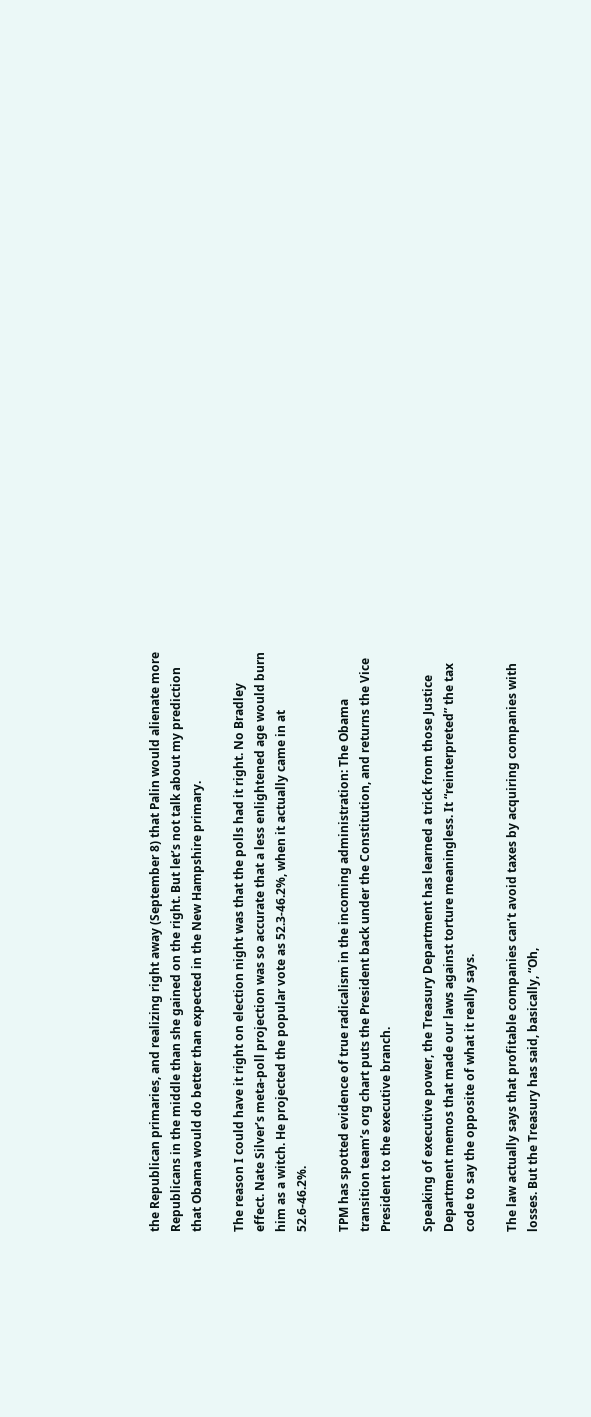the Republican primaries, and realizing right away (September 8) that Palin would alienate more Republicans in the middle than she gained on the right. But let’s not talk about my prediction that Obama would do better than expected in the New Hampshire primary.

The reason I could have it right on election night was that the polls had it right. No Bradley effect. Nate Silver’s meta-poll projection was so accurate that a less enlightened age would burn him as a witch. He projected the popular vote as 52.3-46.2%, when it actually came in at 52.6-46.2%.

TPM has spotted evidence of true radicalism in the incoming administration: The Obama transition team’s org chart puts the President back under the Constitution, and returns the Vice President to the executive branch.

Speaking of executive power, the Treasury Department has learned a trick from those Justice Department memos that made our laws against torture meaningless. It “reinterpreted” the tax code to say the opposite of what it really says.

The law actually says that profitable companies can’t avoid taxes by acquiring companies with losses. But the Treasury has said, basically, “Oh,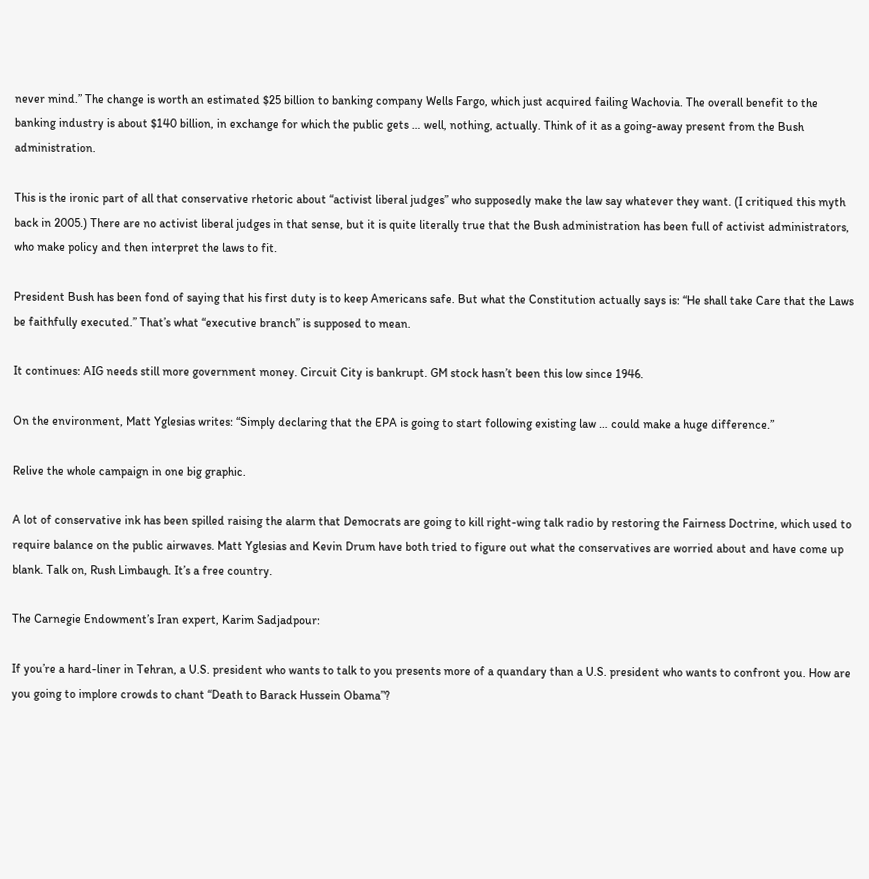never mind.” The change is worth an estimated $25 billion to banking company Wells Fargo, which just acquired failing Wachovia. The overall benefit to the banking industry is about $140 billion, in exchange for which the public gets … well, nothing, actually. Think of it as a going-away present from the Bush administration.

This is the ironic part of all that conservative rhetoric about “activist liberal judges” who supposedly make the law say whatever they want. (I critiqued this myth back in 2005.) There are no activist liberal judges in that sense, but it is quite literally true that the Bush administration has been full of activist administrators, who make policy and then interpret the laws to fit.

President Bush has been fond of saying that his first duty is to keep Americans safe. But what the Constitution actually says is: “He shall take Care that the Laws be faithfully executed.” That’s what “executive branch” is supposed to mean.

It continues: AIG needs still more government money. Circuit City is bankrupt. GM stock hasn’t been this low since 1946.

On the environment, Matt Yglesias writes: “Simply declaring that the EPA is going to start following existing law … could make a huge difference.”

Relive the whole campaign in one big graphic.

A lot of conservative ink has been spilled raising the alarm that Democrats are going to kill right-wing talk radio by restoring the Fairness Doctrine, which used to require balance on the public airwaves. Matt Yglesias and Kevin Drum have both tried to figure out what the conservatives are worried about and have come up blank. Talk on, Rush Limbaugh. It’s a free country.

The Carnegie Endowment’s Iran expert, Karim Sadjadpour:

If you’re a hard-liner in Tehran, a U.S. president who wants to talk to you presents more of a quandary than a U.S. president who wants to confront you. How are you going to implore crowds to chant “Death to Barack Hussein Obama”?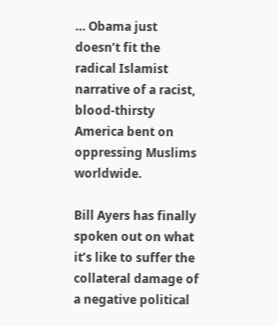… Obama just doesn’t fit the radical Islamist narrative of a racist, blood-thirsty America bent on oppressing Muslims worldwide.

Bill Ayers has finally spoken out on what it’s like to suffer the collateral damage of a negative political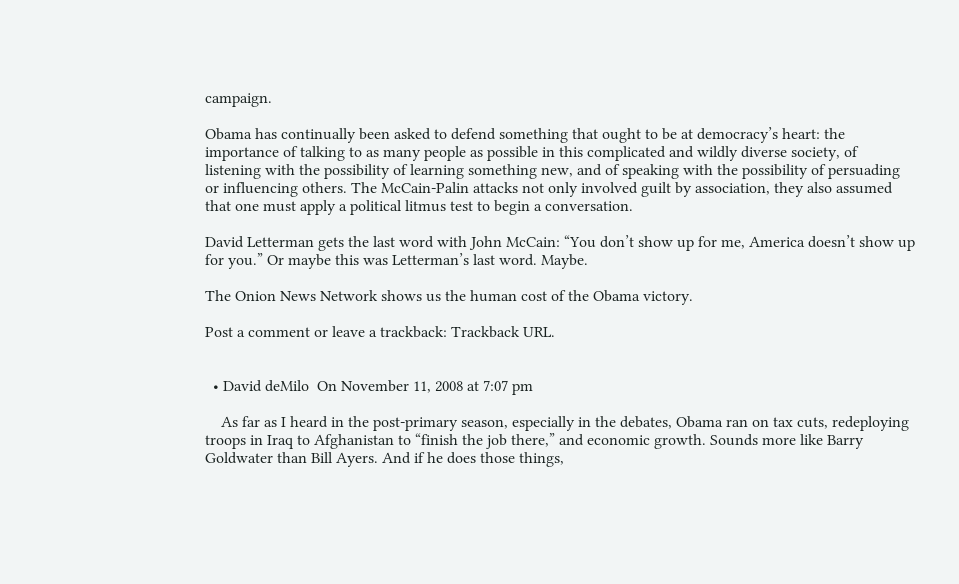campaign.

Obama has continually been asked to defend something that ought to be at democracy’s heart: the importance of talking to as many people as possible in this complicated and wildly diverse society, of listening with the possibility of learning something new, and of speaking with the possibility of persuading or influencing others. The McCain-Palin attacks not only involved guilt by association, they also assumed that one must apply a political litmus test to begin a conversation.

David Letterman gets the last word with John McCain: “You don’t show up for me, America doesn’t show up for you.” Or maybe this was Letterman’s last word. Maybe.

The Onion News Network shows us the human cost of the Obama victory.

Post a comment or leave a trackback: Trackback URL.


  • David deMilo  On November 11, 2008 at 7:07 pm

    As far as I heard in the post-primary season, especially in the debates, Obama ran on tax cuts, redeploying troops in Iraq to Afghanistan to “finish the job there,” and economic growth. Sounds more like Barry Goldwater than Bill Ayers. And if he does those things,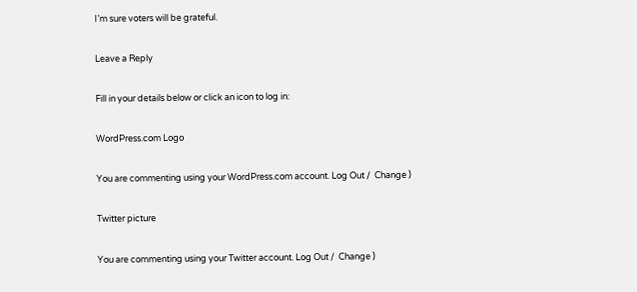I’m sure voters will be grateful.

Leave a Reply

Fill in your details below or click an icon to log in:

WordPress.com Logo

You are commenting using your WordPress.com account. Log Out /  Change )

Twitter picture

You are commenting using your Twitter account. Log Out /  Change )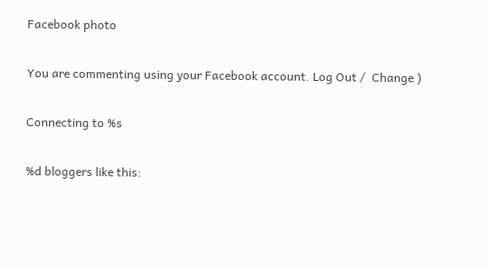Facebook photo

You are commenting using your Facebook account. Log Out /  Change )

Connecting to %s

%d bloggers like this: